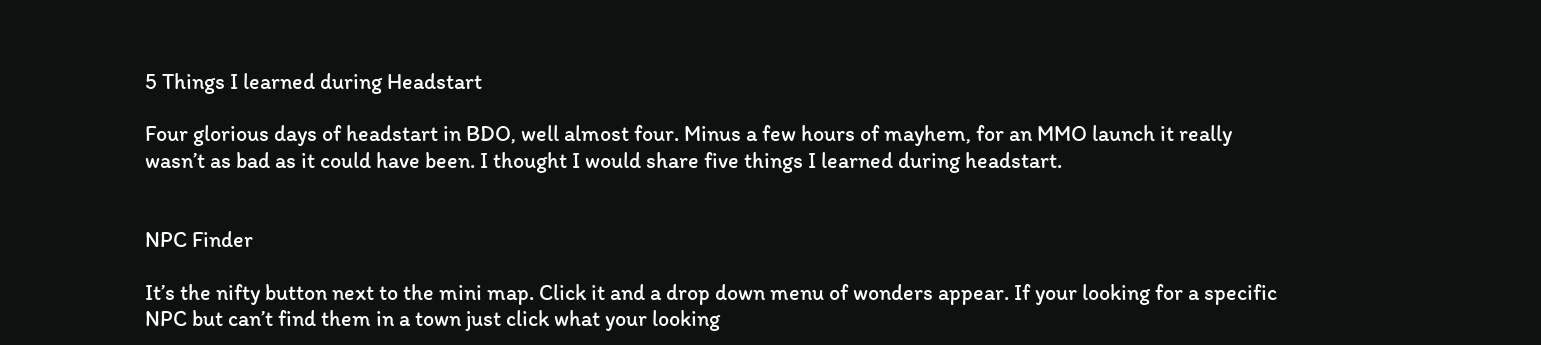5 Things I learned during Headstart

Four glorious days of headstart in BDO, well almost four. Minus a few hours of mayhem, for an MMO launch it really wasn’t as bad as it could have been. I thought I would share five things I learned during headstart.


NPC Finder

It’s the nifty button next to the mini map. Click it and a drop down menu of wonders appear. If your looking for a specific NPC but can’t find them in a town just click what your looking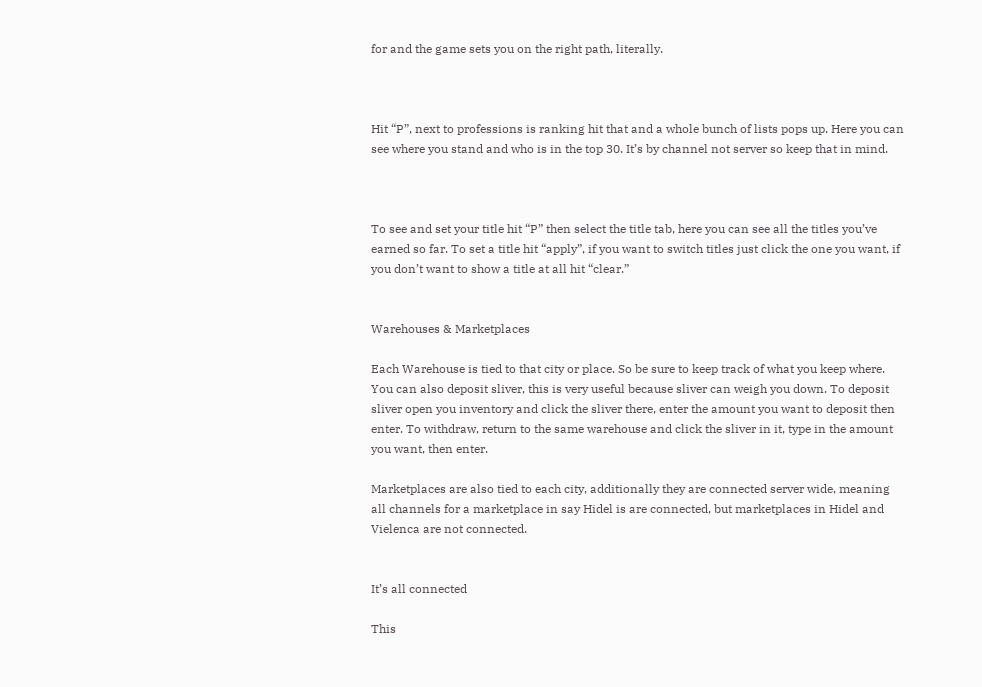for and the game sets you on the right path, literally.



Hit “P”, next to professions is ranking hit that and a whole bunch of lists pops up. Here you can see where you stand and who is in the top 30. It’s by channel not server so keep that in mind.



To see and set your title hit “P” then select the title tab, here you can see all the titles you’ve earned so far. To set a title hit “apply”, if you want to switch titles just click the one you want, if you don’t want to show a title at all hit “clear.”


Warehouses & Marketplaces

Each Warehouse is tied to that city or place. So be sure to keep track of what you keep where. You can also deposit sliver, this is very useful because sliver can weigh you down. To deposit sliver open you inventory and click the sliver there, enter the amount you want to deposit then enter. To withdraw, return to the same warehouse and click the sliver in it, type in the amount you want, then enter.

Marketplaces are also tied to each city, additionally they are connected server wide, meaning all channels for a marketplace in say Hidel is are connected, but marketplaces in Hidel and Vielenca are not connected.


It’s all connected

This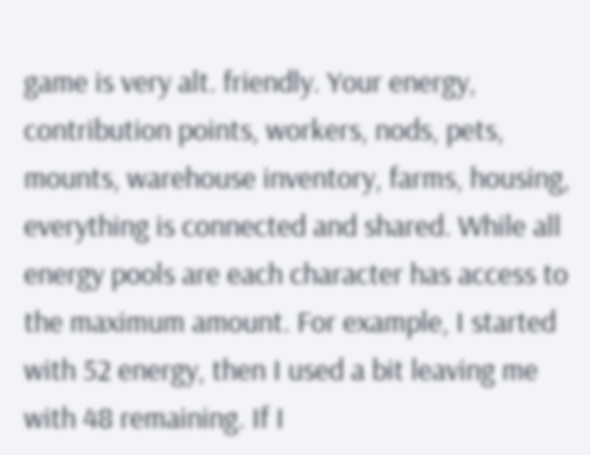game is very alt. friendly. Your energy, contribution points, workers, nods, pets, mounts, warehouse inventory, farms, housing, everything is connected and shared. While all energy pools are each character has access to the maximum amount. For example, I started with 52 energy, then I used a bit leaving me with 48 remaining. If I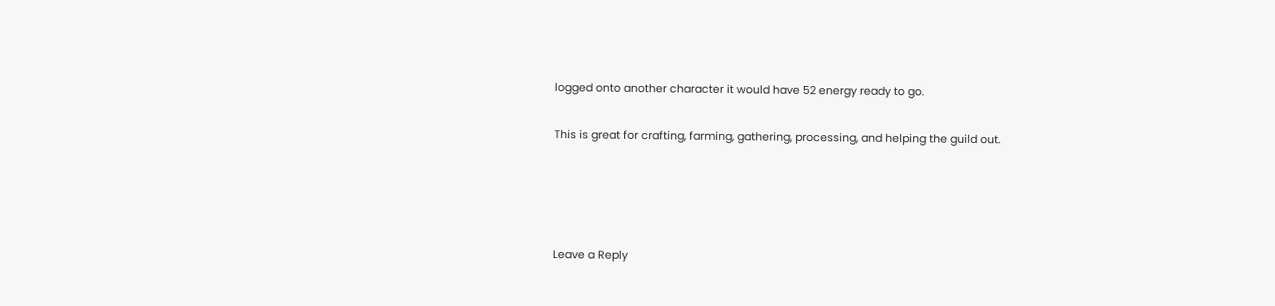logged onto another character it would have 52 energy ready to go.

This is great for crafting, farming, gathering, processing, and helping the guild out.




Leave a Reply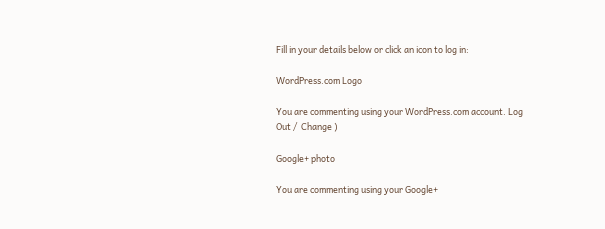Fill in your details below or click an icon to log in:

WordPress.com Logo

You are commenting using your WordPress.com account. Log Out /  Change )

Google+ photo

You are commenting using your Google+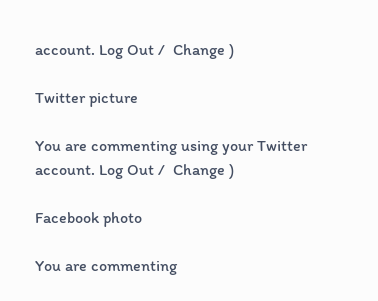account. Log Out /  Change )

Twitter picture

You are commenting using your Twitter account. Log Out /  Change )

Facebook photo

You are commenting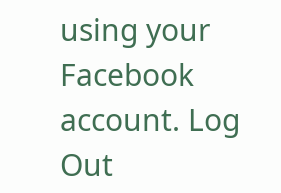using your Facebook account. Log Out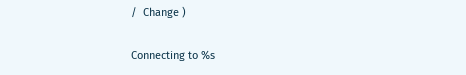/  Change )

Connecting to %s